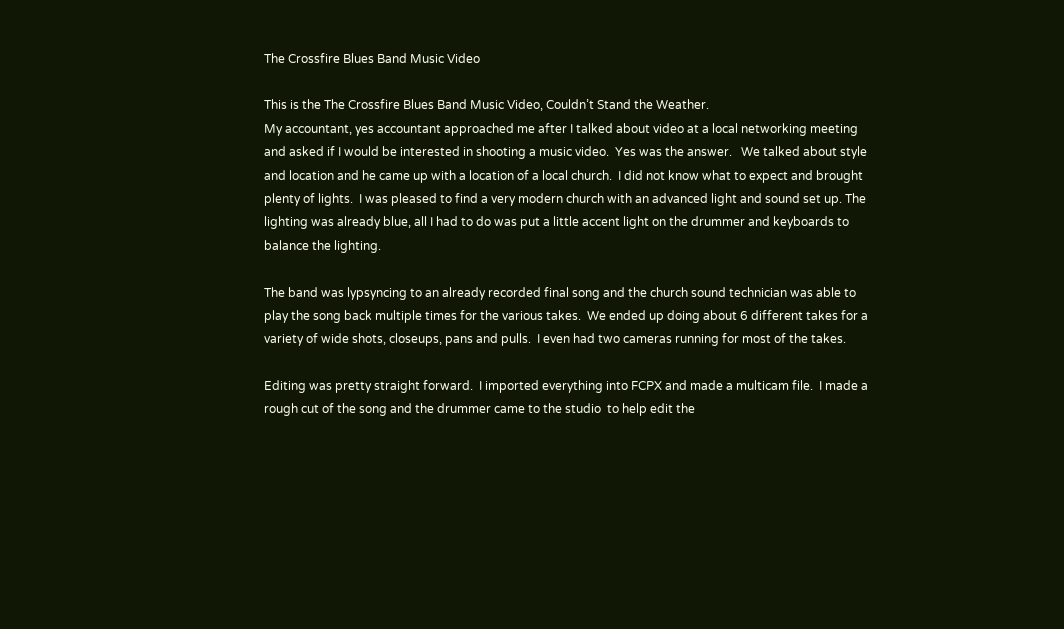The Crossfire Blues Band Music Video

This is the The Crossfire Blues Band Music Video, Couldn’t Stand the Weather.
My accountant, yes accountant approached me after I talked about video at a local networking meeting and asked if I would be interested in shooting a music video.  Yes was the answer.   We talked about style and location and he came up with a location of a local church.  I did not know what to expect and brought plenty of lights.  I was pleased to find a very modern church with an advanced light and sound set up. The lighting was already blue, all I had to do was put a little accent light on the drummer and keyboards to balance the lighting.

The band was lypsyncing to an already recorded final song and the church sound technician was able to play the song back multiple times for the various takes.  We ended up doing about 6 different takes for a variety of wide shots, closeups, pans and pulls.  I even had two cameras running for most of the takes.

Editing was pretty straight forward.  I imported everything into FCPX and made a multicam file.  I made a rough cut of the song and the drummer came to the studio  to help edit the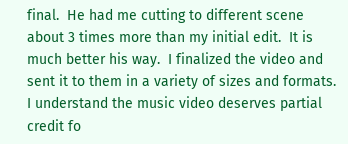final.  He had me cutting to different scene about 3 times more than my initial edit.  It is much better his way.  I finalized the video and sent it to them in a variety of sizes and formats. I understand the music video deserves partial credit fo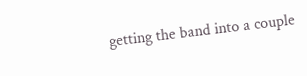getting the band into a couple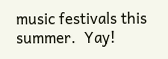music festivals this summer.  Yay!